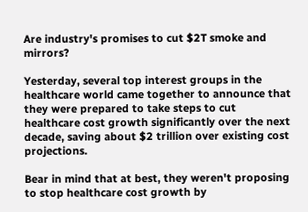Are industry's promises to cut $2T smoke and mirrors?

Yesterday, several top interest groups in the healthcare world came together to announce that they were prepared to take steps to cut healthcare cost growth significantly over the next decade, saving about $2 trillion over existing cost projections.

Bear in mind that at best, they weren't proposing to stop healthcare cost growth by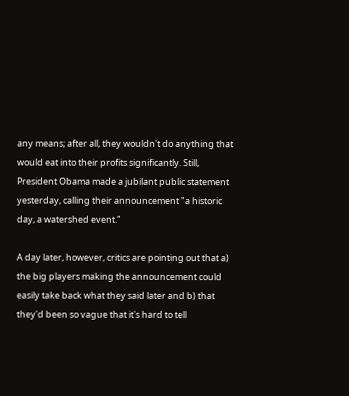any means; after all, they wouldn't do anything that would eat into their profits significantly. Still, President Obama made a jubilant public statement yesterday, calling their announcement "a historic day, a watershed event."

A day later, however, critics are pointing out that a) the big players making the announcement could easily take back what they said later and b) that they'd been so vague that it's hard to tell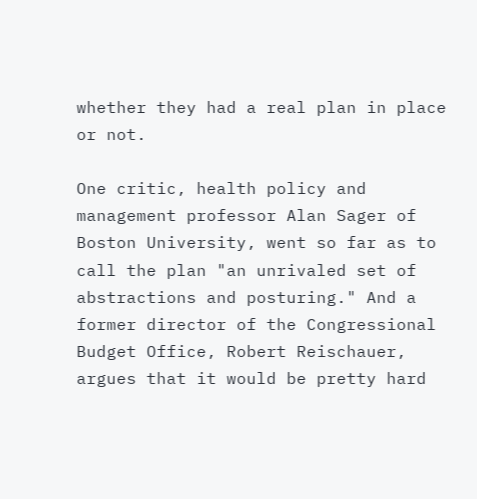whether they had a real plan in place or not.

One critic, health policy and management professor Alan Sager of Boston University, went so far as to call the plan "an unrivaled set of abstractions and posturing." And a former director of the Congressional Budget Office, Robert Reischauer, argues that it would be pretty hard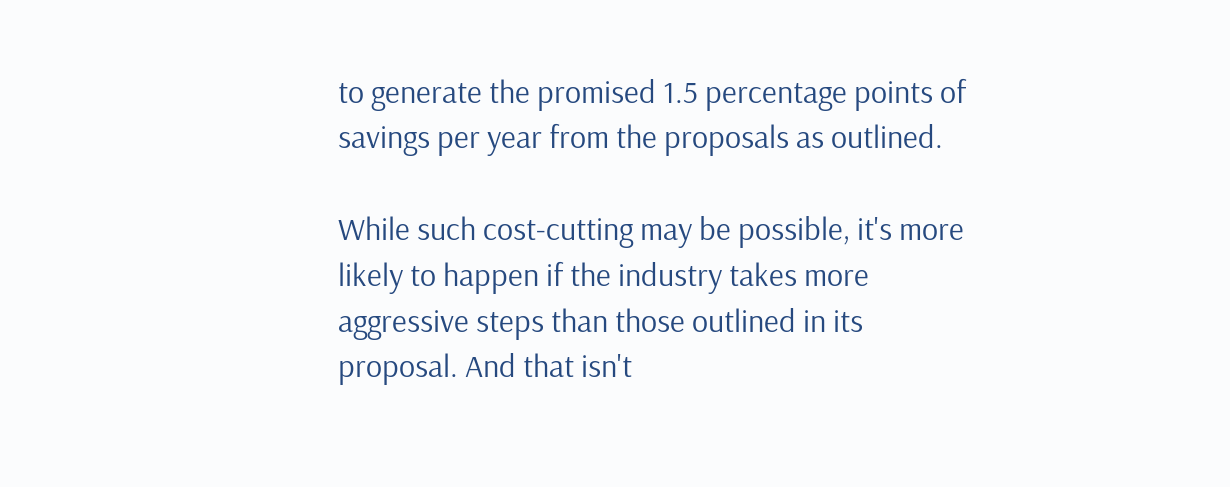to generate the promised 1.5 percentage points of savings per year from the proposals as outlined.

While such cost-cutting may be possible, it's more likely to happen if the industry takes more aggressive steps than those outlined in its proposal. And that isn't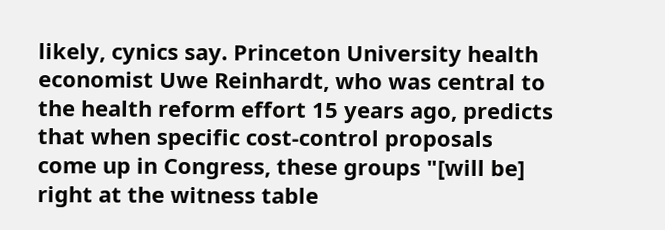likely, cynics say. Princeton University health economist Uwe Reinhardt, who was central to the health reform effort 15 years ago, predicts that when specific cost-control proposals come up in Congress, these groups "[will be] right at the witness table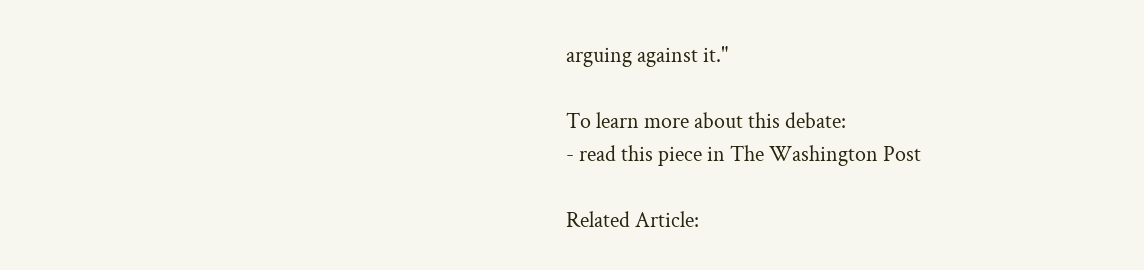arguing against it."

To learn more about this debate:
- read this piece in The Washington Post

Related Article: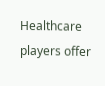Healthcare players offer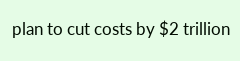plan to cut costs by $2 trillion